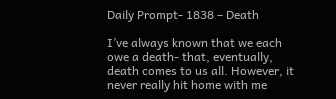Daily Prompt- 1838 – Death

I’ve always known that we each owe a death- that, eventually, death comes to us all. However, it never really hit home with me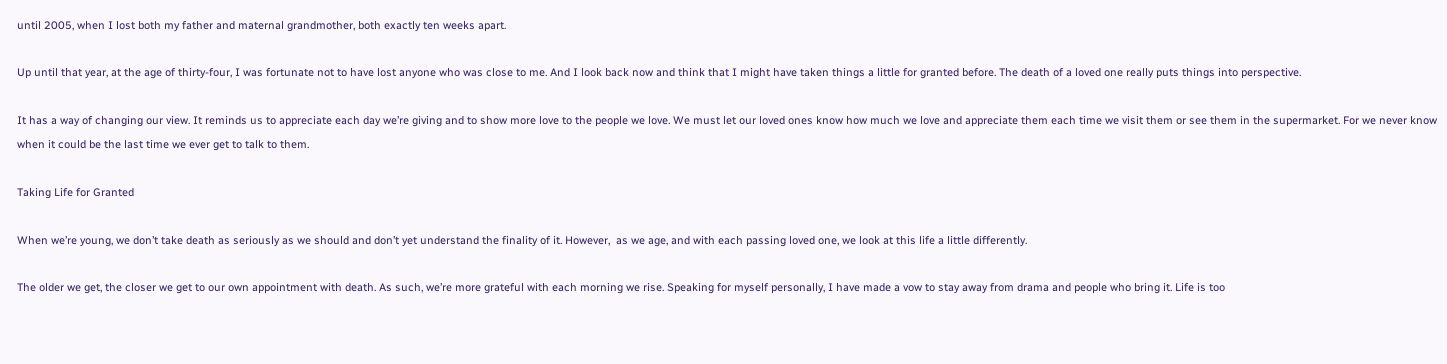until 2005, when I lost both my father and maternal grandmother, both exactly ten weeks apart.

Up until that year, at the age of thirty-four, I was fortunate not to have lost anyone who was close to me. And I look back now and think that I might have taken things a little for granted before. The death of a loved one really puts things into perspective.

It has a way of changing our view. It reminds us to appreciate each day we’re giving and to show more love to the people we love. We must let our loved ones know how much we love and appreciate them each time we visit them or see them in the supermarket. For we never know when it could be the last time we ever get to talk to them.

Taking Life for Granted

When we’re young, we don’t take death as seriously as we should and don’t yet understand the finality of it. However,  as we age, and with each passing loved one, we look at this life a little differently.

The older we get, the closer we get to our own appointment with death. As such, we’re more grateful with each morning we rise. Speaking for myself personally, I have made a vow to stay away from drama and people who bring it. Life is too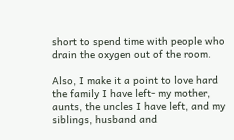short to spend time with people who drain the oxygen out of the room.

Also, I make it a point to love hard the family I have left- my mother, aunts, the uncles I have left, and my siblings, husband and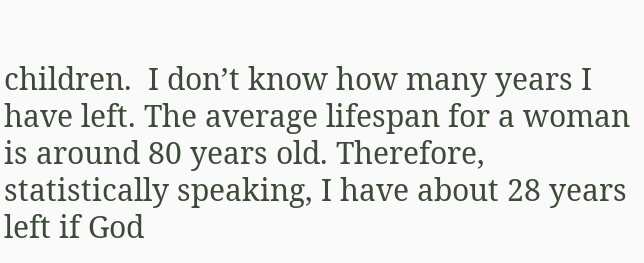children.  I don’t know how many years I have left. The average lifespan for a woman is around 80 years old. Therefore, statistically speaking, I have about 28 years left if God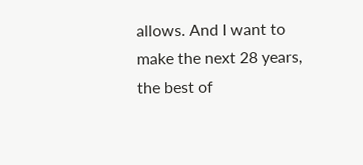allows. And I want to make the next 28 years, the best of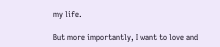my life.

But more importantly, I want to love and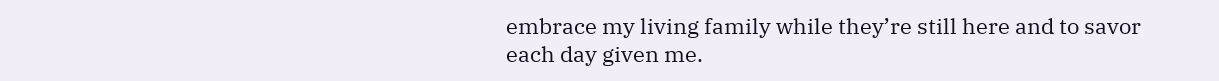embrace my living family while they’re still here and to savor each day given me.